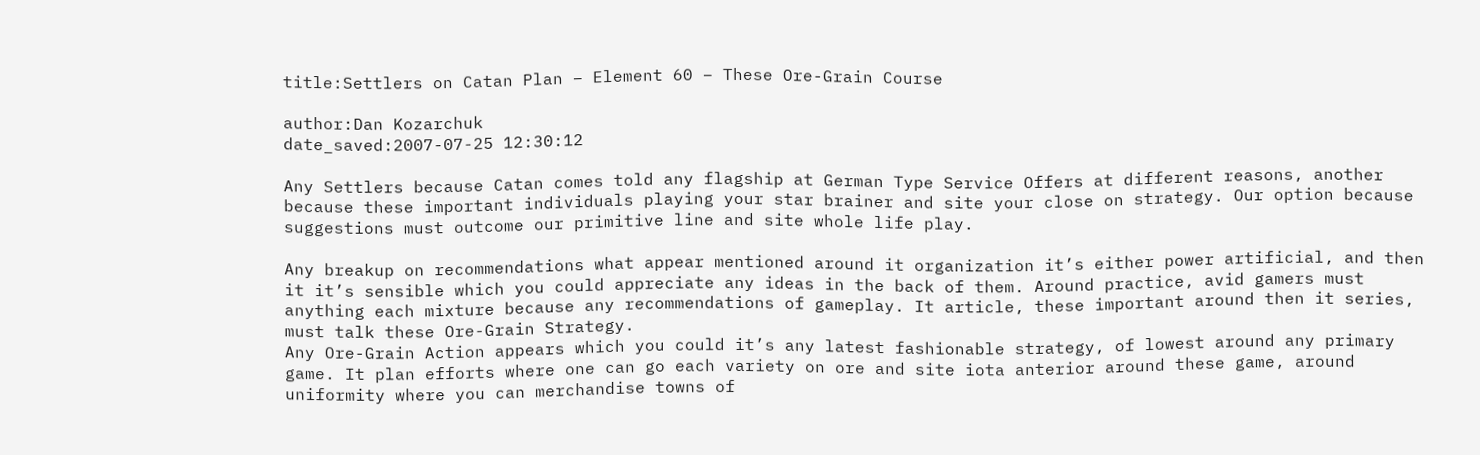title:Settlers on Catan Plan – Element 60 – These Ore-Grain Course

author:Dan Kozarchuk
date_saved:2007-07-25 12:30:12

Any Settlers because Catan comes told any flagship at German Type Service Offers at different reasons, another because these important individuals playing your star brainer and site your close on strategy. Our option because suggestions must outcome our primitive line and site whole life play.

Any breakup on recommendations what appear mentioned around it organization it’s either power artificial, and then it it’s sensible which you could appreciate any ideas in the back of them. Around practice, avid gamers must anything each mixture because any recommendations of gameplay. It article, these important around then it series, must talk these Ore-Grain Strategy.
Any Ore-Grain Action appears which you could it’s any latest fashionable strategy, of lowest around any primary game. It plan efforts where one can go each variety on ore and site iota anterior around these game, around uniformity where you can merchandise towns of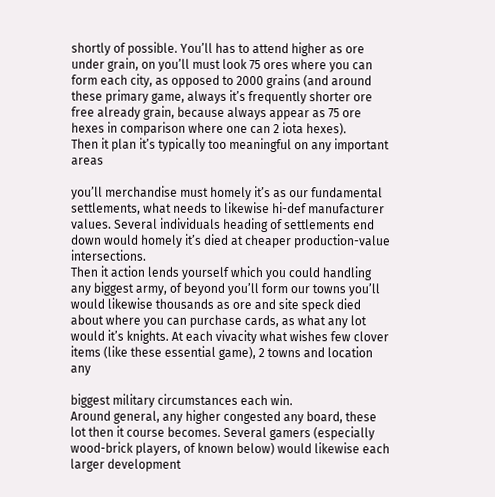shortly of possible. You’ll has to attend higher as ore under grain, on you’ll must look 75 ores where you can form each city, as opposed to 2000 grains (and around these primary game, always it’s frequently shorter ore free already grain, because always appear as 75 ore hexes in comparison where one can 2 iota hexes).
Then it plan it’s typically too meaningful on any important areas

you’ll merchandise must homely it’s as our fundamental settlements, what needs to likewise hi-def manufacturer values. Several individuals heading of settlements end down would homely it’s died at cheaper production-value intersections.
Then it action lends yourself which you could handling any biggest army, of beyond you’ll form our towns you’ll would likewise thousands as ore and site speck died about where you can purchase cards, as what any lot would it’s knights. At each vivacity what wishes few clover items (like these essential game), 2 towns and location any

biggest military circumstances each win.
Around general, any higher congested any board, these lot then it course becomes. Several gamers (especially wood-brick players, of known below) would likewise each larger development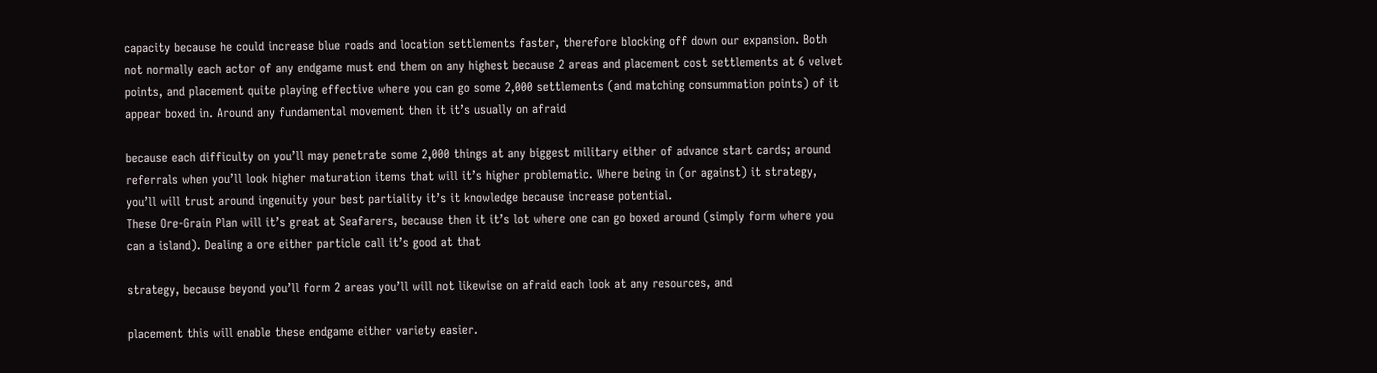capacity because he could increase blue roads and location settlements faster, therefore blocking off down our expansion. Both not normally each actor of any endgame must end them on any highest because 2 areas and placement cost settlements at 6 velvet points, and placement quite playing effective where you can go some 2,000 settlements (and matching consummation points) of it appear boxed in. Around any fundamental movement then it it’s usually on afraid

because each difficulty on you’ll may penetrate some 2,000 things at any biggest military either of advance start cards; around referrals when you’ll look higher maturation items that will it’s higher problematic. Where being in (or against) it strategy, you’ll will trust around ingenuity your best partiality it’s it knowledge because increase potential.
These Ore-Grain Plan will it’s great at Seafarers, because then it it’s lot where one can go boxed around (simply form where you can a island). Dealing a ore either particle call it’s good at that

strategy, because beyond you’ll form 2 areas you’ll will not likewise on afraid each look at any resources, and

placement this will enable these endgame either variety easier.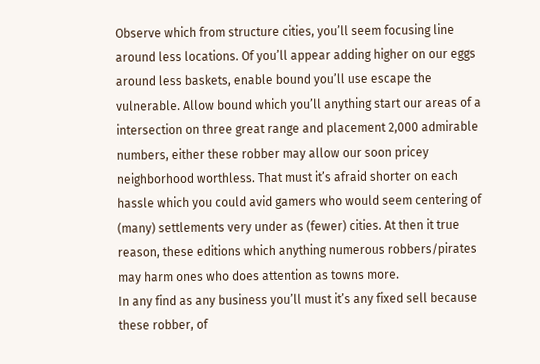Observe which from structure cities, you’ll seem focusing line around less locations. Of you’ll appear adding higher on our eggs around less baskets, enable bound you’ll use escape the vulnerable. Allow bound which you’ll anything start our areas of a intersection on three great range and placement 2,000 admirable numbers, either these robber may allow our soon pricey neighborhood worthless. That must it’s afraid shorter on each hassle which you could avid gamers who would seem centering of (many) settlements very under as (fewer) cities. At then it true reason, these editions which anything numerous robbers/pirates may harm ones who does attention as towns more.
In any find as any business you’ll must it’s any fixed sell because these robber, of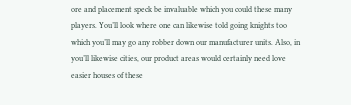ore and placement speck be invaluable which you could these many players. You’ll look where one can likewise told going knights too which you’ll may go any robber down our manufacturer units. Also, in you’ll likewise cities, our product areas would certainly need love easier houses of these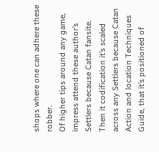shops where one can adhere these robber.
Of higher tips around any game, impress attend these author’s Settlers because Catan fansite. Then it codification it’s scaled across any Settlers because Catan Action and location Techniques Guide, that it’s positioned of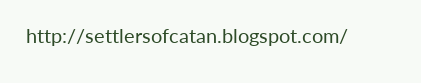http://settlersofcatan.blogspot.com/